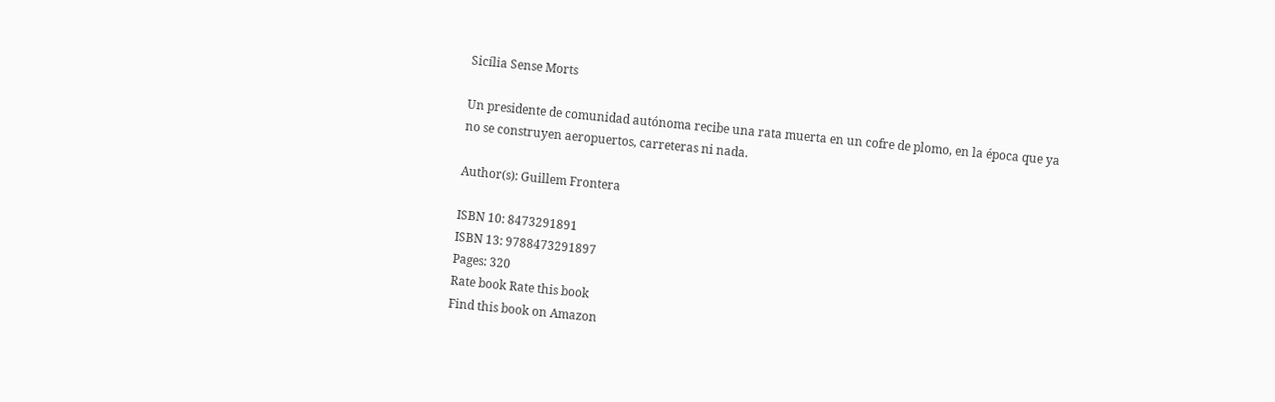Sicília Sense Morts

Un presidente de comunidad autónoma recibe una rata muerta en un cofre de plomo, en la época que ya no se construyen aeropuertos, carreteras ni nada.

Author(s): Guillem Frontera

ISBN 10: 8473291891
ISBN 13: 9788473291897
Pages: 320
Rate book Rate this book
Find this book on Amazon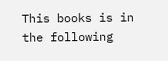This books is in the following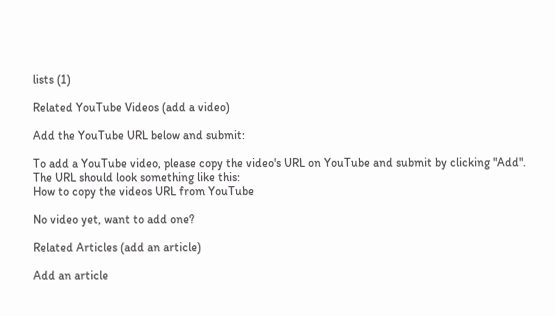lists (1)

Related YouTube Videos (add a video)

Add the YouTube URL below and submit:

To add a YouTube video, please copy the video's URL on YouTube and submit by clicking "Add".
The URL should look something like this:
How to copy the videos URL from YouTube

No video yet, want to add one?

Related Articles (add an article)

Add an article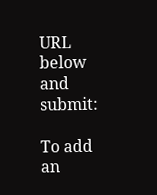URL below and submit:

To add an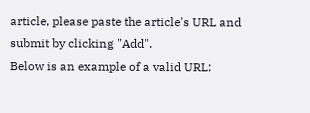article, please paste the article's URL and submit by clicking "Add".
Below is an example of a valid URL: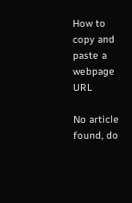How to copy and paste a webpage URL

No article found, do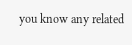you know any related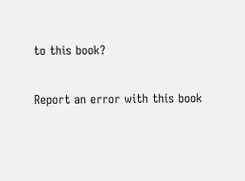to this book?

Report an error with this book